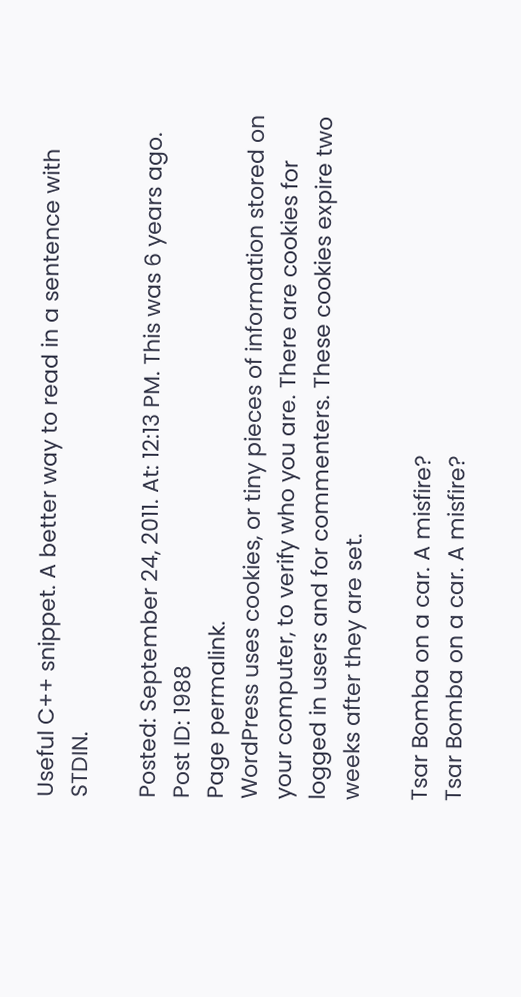Useful C++ snippet. A better way to read in a sentence with STDIN.

Posted: September 24, 2011. At: 12:13 PM. This was 6 years ago. Post ID: 1988
Page permalink.
WordPress uses cookies, or tiny pieces of information stored on your computer, to verify who you are. There are cookies for logged in users and for commenters. These cookies expire two weeks after they are set.

Tsar Bomba on a car. A misfire?
Tsar Bomba on a car. A misfire?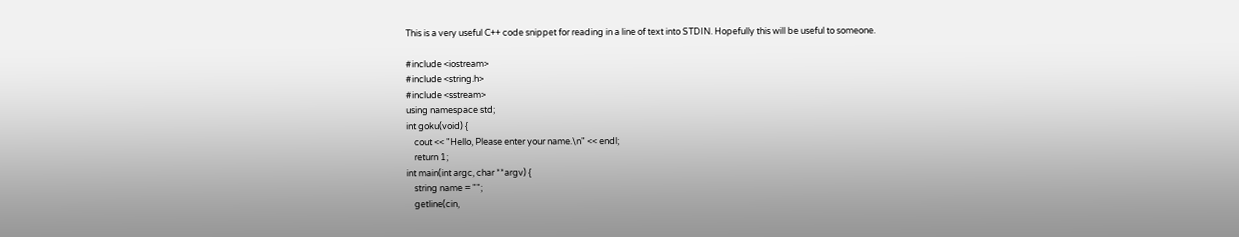This is a very useful C++ code snippet for reading in a line of text into STDIN. Hopefully this will be useful to someone.

#include <iostream>
#include <string.h>
#include <sstream>
using namespace std;
int goku(void) {
    cout << "Hello, Please enter your name.\n" << endl;
    return 1;
int main(int argc, char **argv) {
    string name = "";
    getline(cin,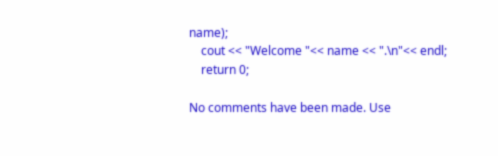name);
    cout << "Welcome "<< name << ".\n"<< endl;
    return 0;

No comments have been made. Use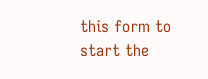this form to start the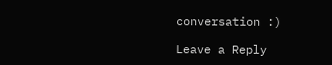conversation :)

Leave a Reply